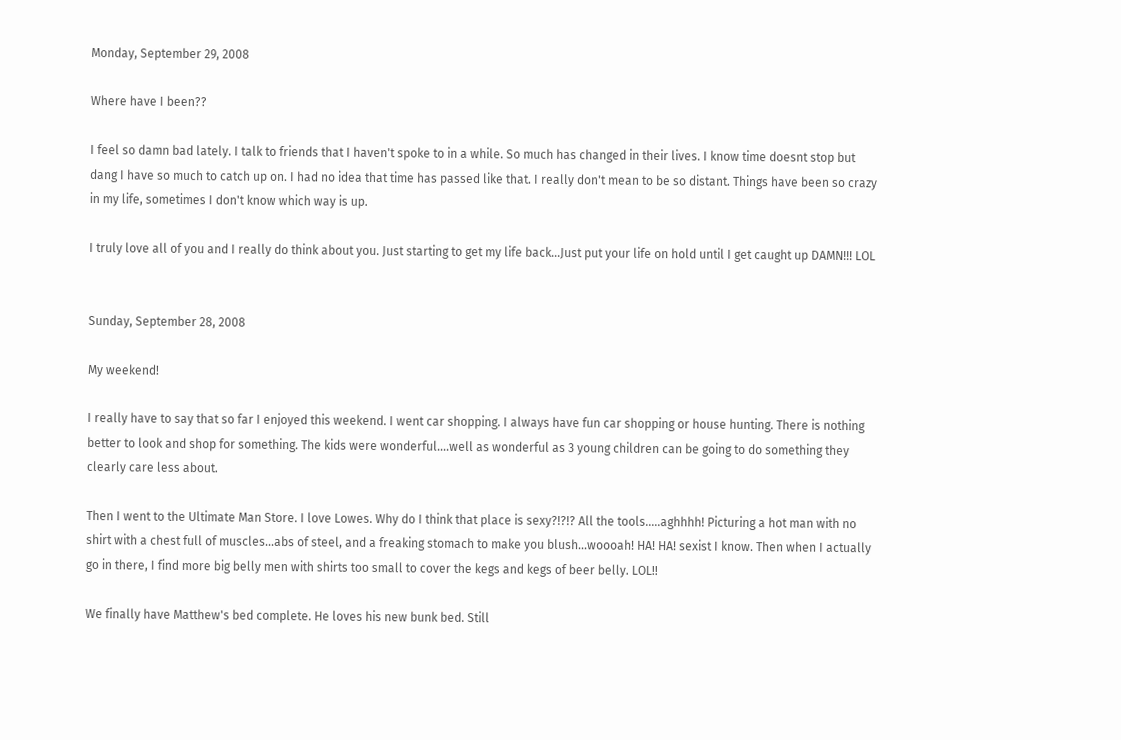Monday, September 29, 2008

Where have I been??

I feel so damn bad lately. I talk to friends that I haven't spoke to in a while. So much has changed in their lives. I know time doesnt stop but dang I have so much to catch up on. I had no idea that time has passed like that. I really don't mean to be so distant. Things have been so crazy in my life, sometimes I don't know which way is up.

I truly love all of you and I really do think about you. Just starting to get my life back...Just put your life on hold until I get caught up DAMN!!! LOL


Sunday, September 28, 2008

My weekend!

I really have to say that so far I enjoyed this weekend. I went car shopping. I always have fun car shopping or house hunting. There is nothing better to look and shop for something. The kids were wonderful....well as wonderful as 3 young children can be going to do something they clearly care less about.

Then I went to the Ultimate Man Store. I love Lowes. Why do I think that place is sexy?!?!? All the tools.....aghhhh! Picturing a hot man with no shirt with a chest full of muscles...abs of steel, and a freaking stomach to make you blush...woooah! HA! HA! sexist I know. Then when I actually go in there, I find more big belly men with shirts too small to cover the kegs and kegs of beer belly. LOL!!

We finally have Matthew's bed complete. He loves his new bunk bed. Still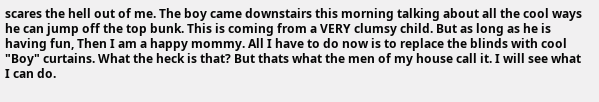scares the hell out of me. The boy came downstairs this morning talking about all the cool ways he can jump off the top bunk. This is coming from a VERY clumsy child. But as long as he is having fun, Then I am a happy mommy. All I have to do now is to replace the blinds with cool "Boy" curtains. What the heck is that? But thats what the men of my house call it. I will see what I can do.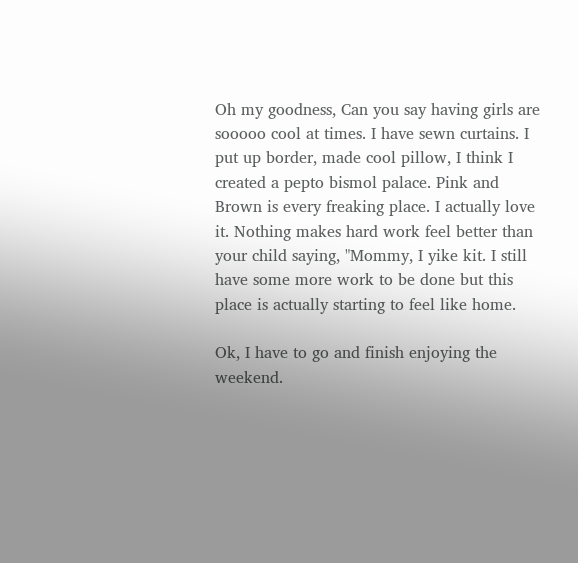Oh my goodness, Can you say having girls are sooooo cool at times. I have sewn curtains. I put up border, made cool pillow, I think I created a pepto bismol palace. Pink and Brown is every freaking place. I actually love it. Nothing makes hard work feel better than your child saying, "Mommy, I yike kit. I still have some more work to be done but this place is actually starting to feel like home.

Ok, I have to go and finish enjoying the weekend.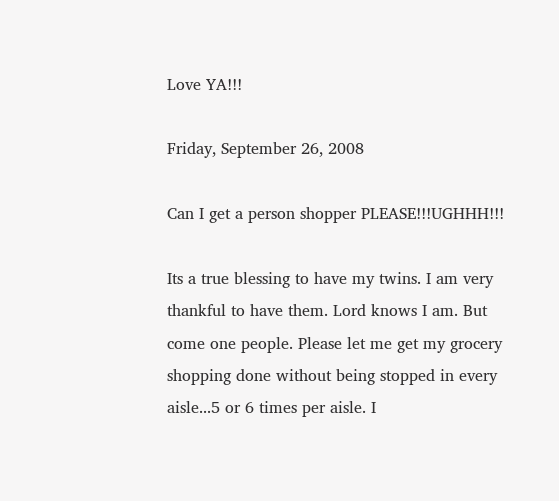Love YA!!!

Friday, September 26, 2008

Can I get a person shopper PLEASE!!!UGHHH!!!

Its a true blessing to have my twins. I am very thankful to have them. Lord knows I am. But come one people. Please let me get my grocery shopping done without being stopped in every aisle...5 or 6 times per aisle. I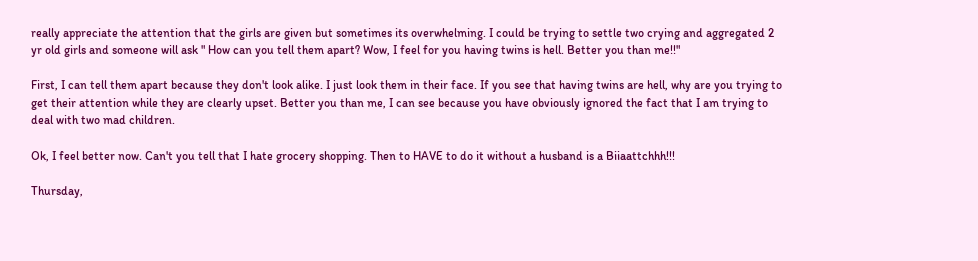really appreciate the attention that the girls are given but sometimes its overwhelming. I could be trying to settle two crying and aggregated 2 yr old girls and someone will ask " How can you tell them apart? Wow, I feel for you having twins is hell. Better you than me!!"

First, I can tell them apart because they don't look alike. I just look them in their face. If you see that having twins are hell, why are you trying to get their attention while they are clearly upset. Better you than me, I can see because you have obviously ignored the fact that I am trying to deal with two mad children.

Ok, I feel better now. Can't you tell that I hate grocery shopping. Then to HAVE to do it without a husband is a Biiaattchhh!!!

Thursday,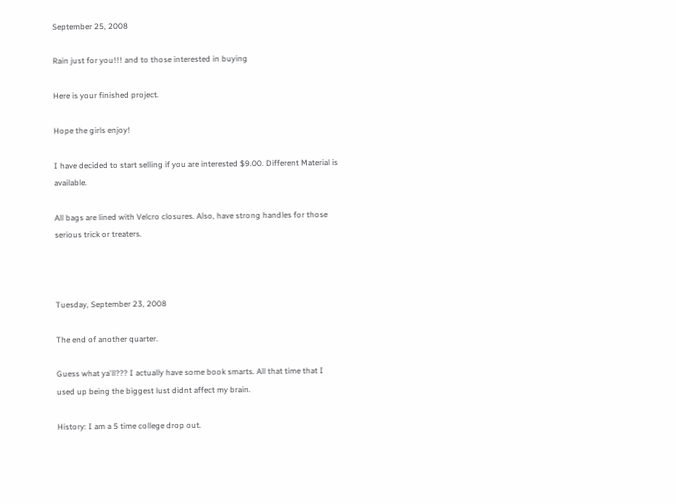September 25, 2008

Rain just for you!!! and to those interested in buying

Here is your finished project.

Hope the girls enjoy!

I have decided to start selling if you are interested $9.00. Different Material is available.

All bags are lined with Velcro closures. Also, have strong handles for those serious trick or treaters.



Tuesday, September 23, 2008

The end of another quarter.

Guess what ya'll??? I actually have some book smarts. All that time that I used up being the biggest lust didnt affect my brain.

History: I am a 5 time college drop out.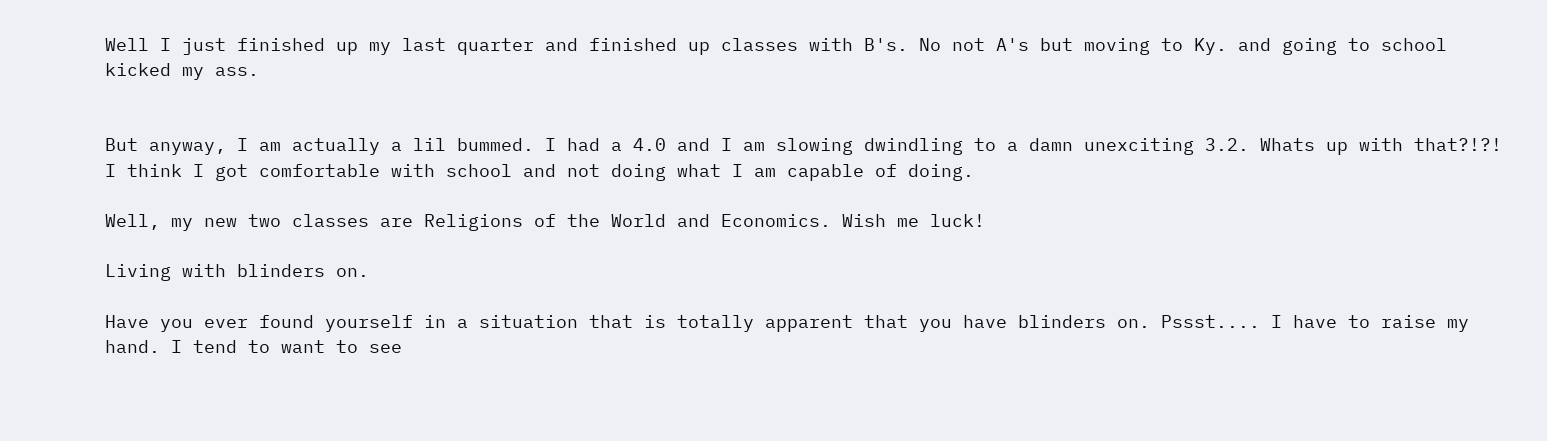Well I just finished up my last quarter and finished up classes with B's. No not A's but moving to Ky. and going to school kicked my ass.


But anyway, I am actually a lil bummed. I had a 4.0 and I am slowing dwindling to a damn unexciting 3.2. Whats up with that?!?! I think I got comfortable with school and not doing what I am capable of doing.

Well, my new two classes are Religions of the World and Economics. Wish me luck!

Living with blinders on.

Have you ever found yourself in a situation that is totally apparent that you have blinders on. Pssst.... I have to raise my hand. I tend to want to see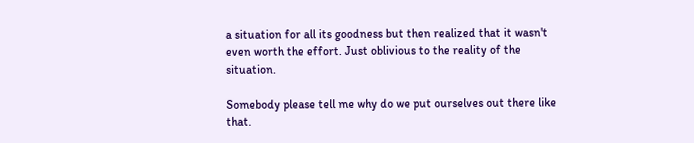a situation for all its goodness but then realized that it wasn't even worth the effort. Just oblivious to the reality of the situation.

Somebody please tell me why do we put ourselves out there like that.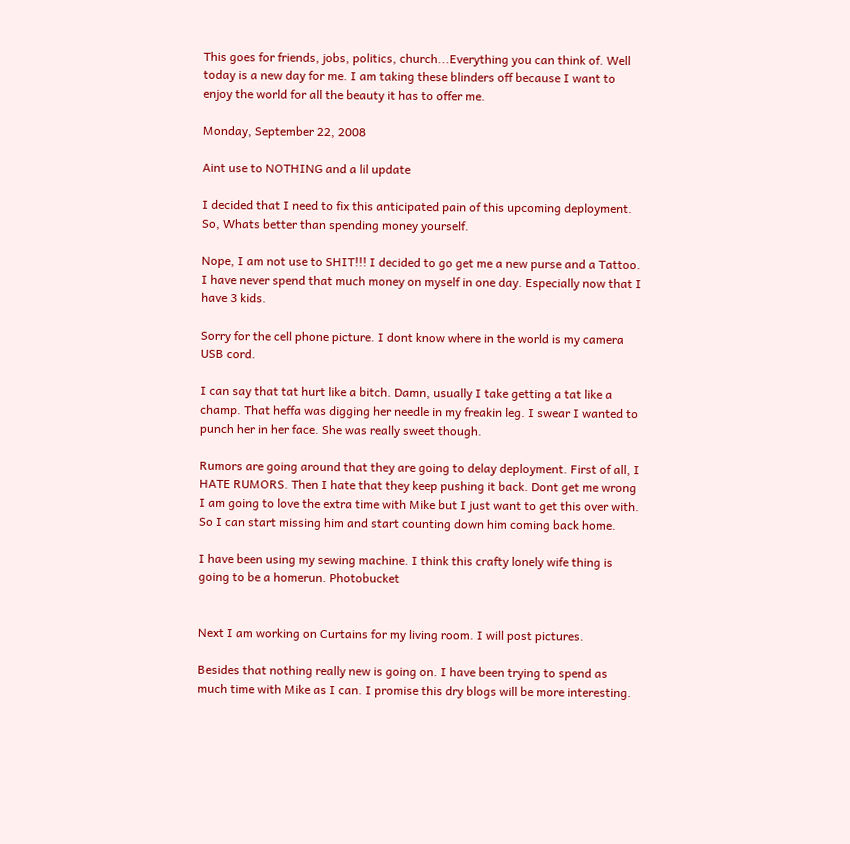This goes for friends, jobs, politics, church...Everything you can think of. Well today is a new day for me. I am taking these blinders off because I want to enjoy the world for all the beauty it has to offer me.

Monday, September 22, 2008

Aint use to NOTHING and a lil update

I decided that I need to fix this anticipated pain of this upcoming deployment. So, Whats better than spending money yourself.

Nope, I am not use to SHIT!!! I decided to go get me a new purse and a Tattoo. I have never spend that much money on myself in one day. Especially now that I have 3 kids.

Sorry for the cell phone picture. I dont know where in the world is my camera USB cord.

I can say that tat hurt like a bitch. Damn, usually I take getting a tat like a champ. That heffa was digging her needle in my freakin leg. I swear I wanted to punch her in her face. She was really sweet though.

Rumors are going around that they are going to delay deployment. First of all, I HATE RUMORS. Then I hate that they keep pushing it back. Dont get me wrong I am going to love the extra time with Mike but I just want to get this over with. So I can start missing him and start counting down him coming back home.

I have been using my sewing machine. I think this crafty lonely wife thing is going to be a homerun. Photobucket


Next I am working on Curtains for my living room. I will post pictures.

Besides that nothing really new is going on. I have been trying to spend as much time with Mike as I can. I promise this dry blogs will be more interesting.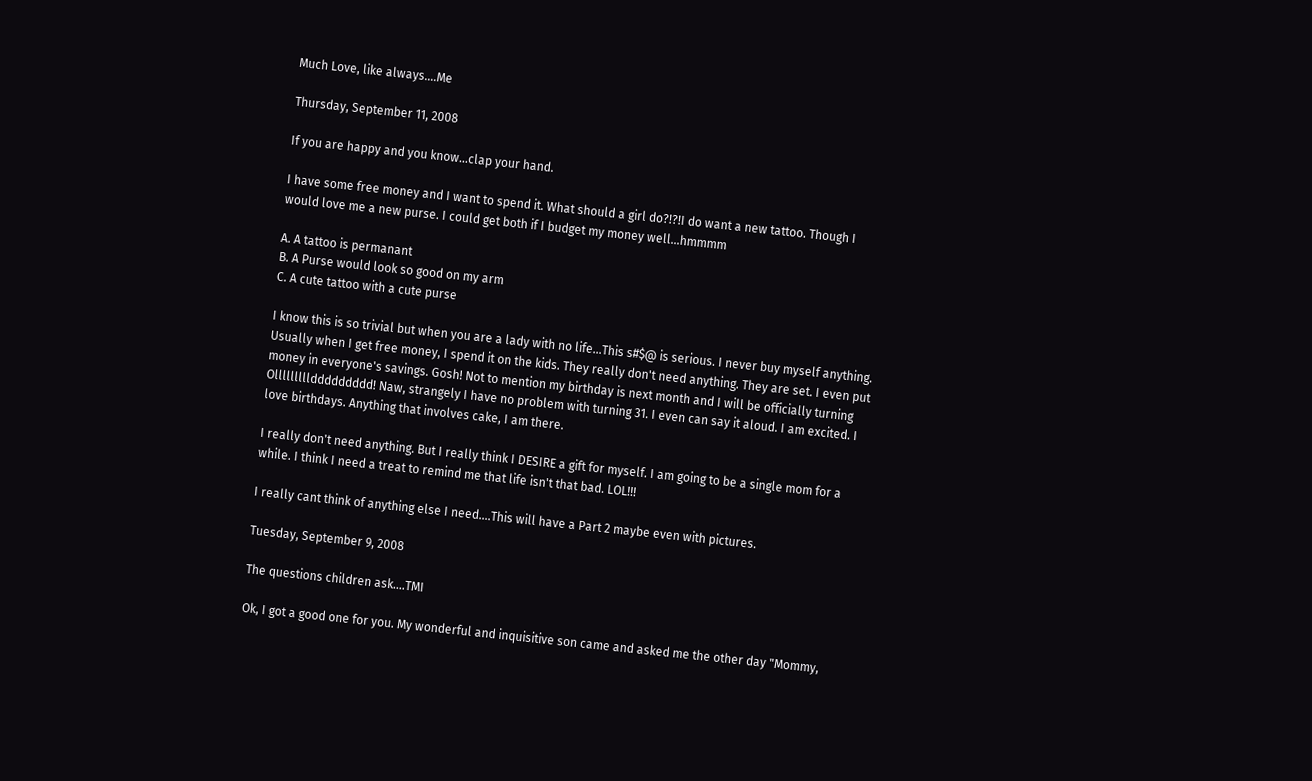Much Love, like always....Me

Thursday, September 11, 2008

If you are happy and you know...clap your hand.

I have some free money and I want to spend it. What should a girl do?!?!I do want a new tattoo. Though I would love me a new purse. I could get both if I budget my money well...hmmmm

A. A tattoo is permanant
B. A Purse would look so good on my arm
C. A cute tattoo with a cute purse

I know this is so trivial but when you are a lady with no life...This s#$@ is serious. I never buy myself anything. Usually when I get free money, I spend it on the kids. They really don't need anything. They are set. I even put money in everyone's savings. Gosh! Not to mention my birthday is next month and I will be officially turning Olllllllllddddddddd! Naw, strangely I have no problem with turning 31. I even can say it aloud. I am excited. I love birthdays. Anything that involves cake, I am there.

I really don't need anything. But I really think I DESIRE a gift for myself. I am going to be a single mom for a while. I think I need a treat to remind me that life isn't that bad. LOL!!!

I really cant think of anything else I need....This will have a Part 2 maybe even with pictures.

Tuesday, September 9, 2008

The questions children ask....TMI

Ok, I got a good one for you. My wonderful and inquisitive son came and asked me the other day "Mommy,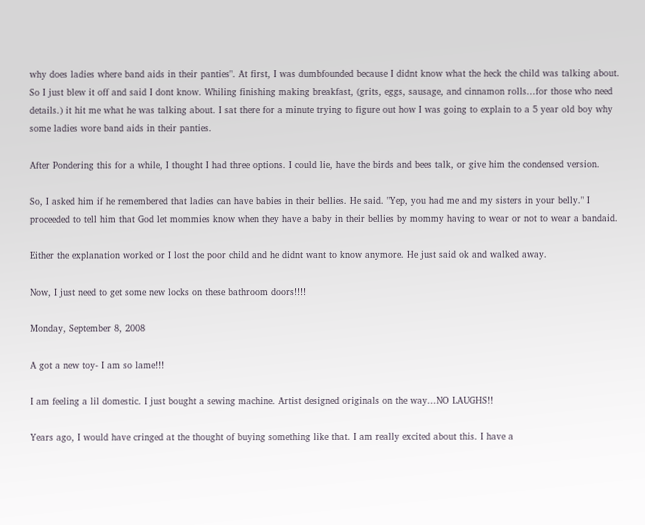why does ladies where band aids in their panties". At first, I was dumbfounded because I didnt know what the heck the child was talking about. So I just blew it off and said I dont know. Whiling finishing making breakfast, (grits, eggs, sausage, and cinnamon rolls...for those who need details.) it hit me what he was talking about. I sat there for a minute trying to figure out how I was going to explain to a 5 year old boy why some ladies wore band aids in their panties.

After Pondering this for a while, I thought I had three options. I could lie, have the birds and bees talk, or give him the condensed version.

So, I asked him if he remembered that ladies can have babies in their bellies. He said. "Yep, you had me and my sisters in your belly." I proceeded to tell him that God let mommies know when they have a baby in their bellies by mommy having to wear or not to wear a bandaid.

Either the explanation worked or I lost the poor child and he didnt want to know anymore. He just said ok and walked away.

Now, I just need to get some new locks on these bathroom doors!!!!

Monday, September 8, 2008

A got a new toy- I am so lame!!!

I am feeling a lil domestic. I just bought a sewing machine. Artist designed originals on the way...NO LAUGHS!!

Years ago, I would have cringed at the thought of buying something like that. I am really excited about this. I have a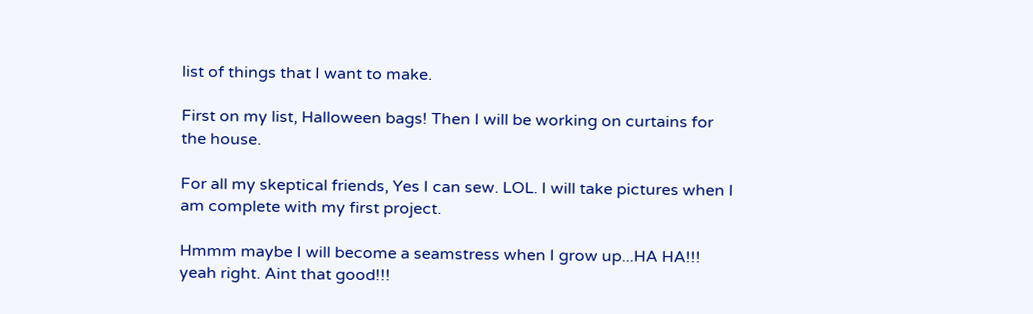list of things that I want to make.

First on my list, Halloween bags! Then I will be working on curtains for the house.

For all my skeptical friends, Yes I can sew. LOL. I will take pictures when I am complete with my first project.

Hmmm maybe I will become a seamstress when I grow up...HA HA!!! yeah right. Aint that good!!!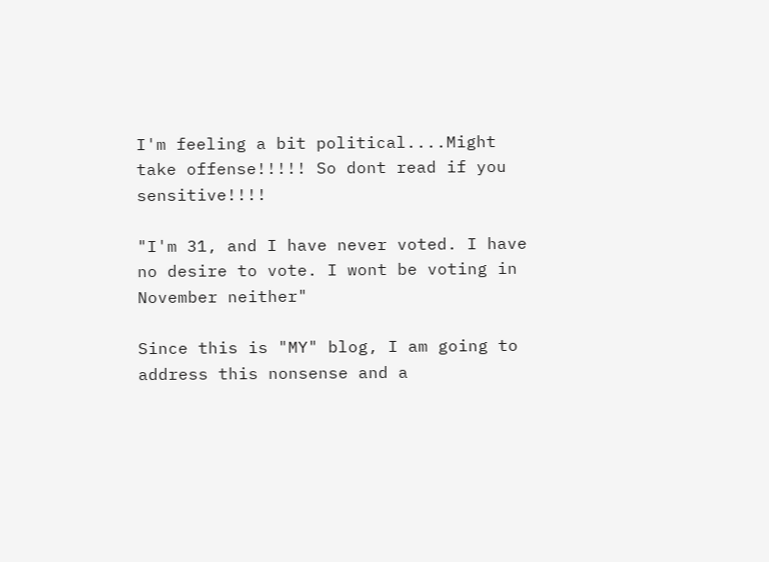I'm feeling a bit political....Might take offense!!!!! So dont read if you sensitive!!!!

"I'm 31, and I have never voted. I have no desire to vote. I wont be voting in November neither"

Since this is "MY" blog, I am going to address this nonsense and a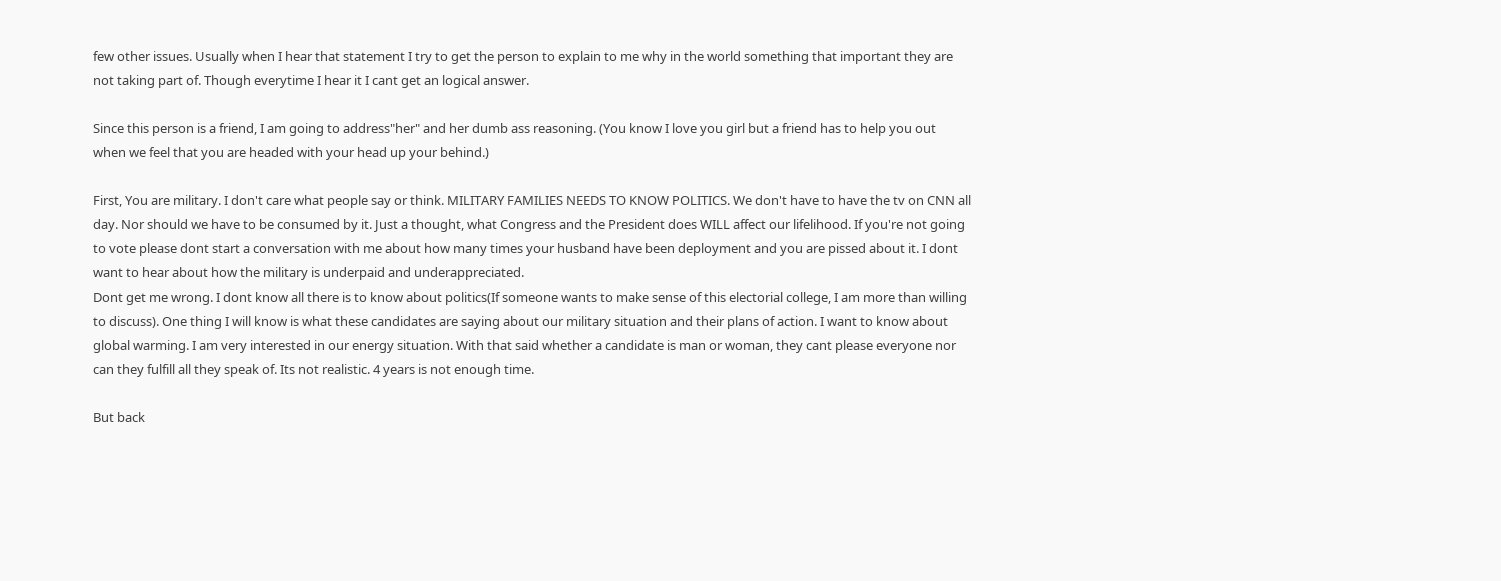few other issues. Usually when I hear that statement I try to get the person to explain to me why in the world something that important they are not taking part of. Though everytime I hear it I cant get an logical answer.

Since this person is a friend, I am going to address"her" and her dumb ass reasoning. (You know I love you girl but a friend has to help you out when we feel that you are headed with your head up your behind.)

First, You are military. I don't care what people say or think. MILITARY FAMILIES NEEDS TO KNOW POLITICS. We don't have to have the tv on CNN all day. Nor should we have to be consumed by it. Just a thought, what Congress and the President does WILL affect our lifelihood. If you're not going to vote please dont start a conversation with me about how many times your husband have been deployment and you are pissed about it. I dont want to hear about how the military is underpaid and underappreciated.
Dont get me wrong. I dont know all there is to know about politics(If someone wants to make sense of this electorial college, I am more than willing to discuss). One thing I will know is what these candidates are saying about our military situation and their plans of action. I want to know about global warming. I am very interested in our energy situation. With that said whether a candidate is man or woman, they cant please everyone nor can they fulfill all they speak of. Its not realistic. 4 years is not enough time.

But back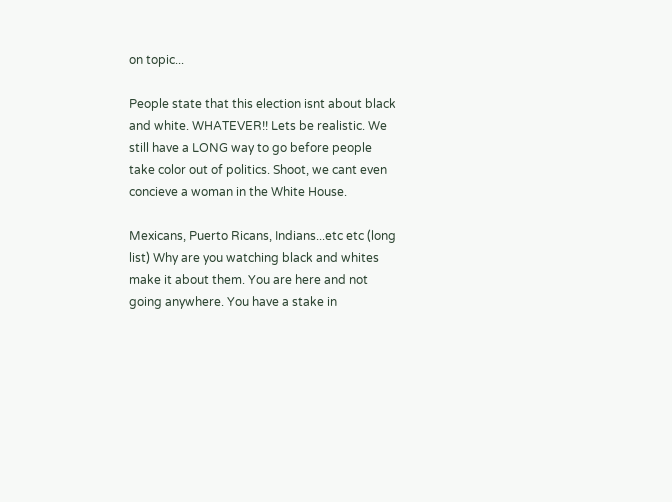on topic...

People state that this election isnt about black and white. WHATEVER!! Lets be realistic. We still have a LONG way to go before people take color out of politics. Shoot, we cant even concieve a woman in the White House.

Mexicans, Puerto Ricans, Indians...etc etc (long list) Why are you watching black and whites make it about them. You are here and not going anywhere. You have a stake in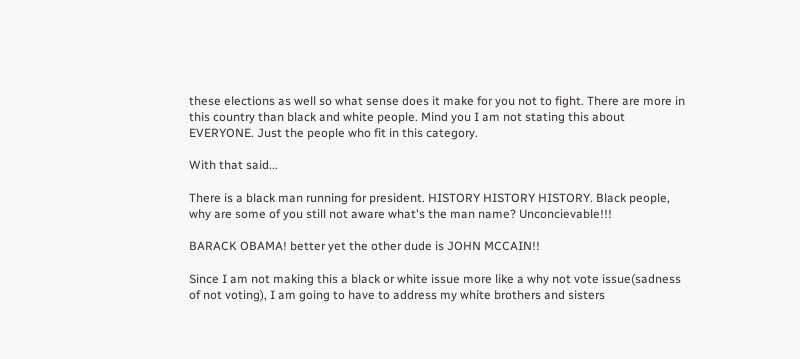these elections as well so what sense does it make for you not to fight. There are more in this country than black and white people. Mind you I am not stating this about EVERYONE. Just the people who fit in this category.

With that said...

There is a black man running for president. HISTORY HISTORY HISTORY. Black people, why are some of you still not aware what's the man name? Unconcievable!!!

BARACK OBAMA! better yet the other dude is JOHN MCCAIN!!

Since I am not making this a black or white issue more like a why not vote issue(sadness of not voting), I am going to have to address my white brothers and sisters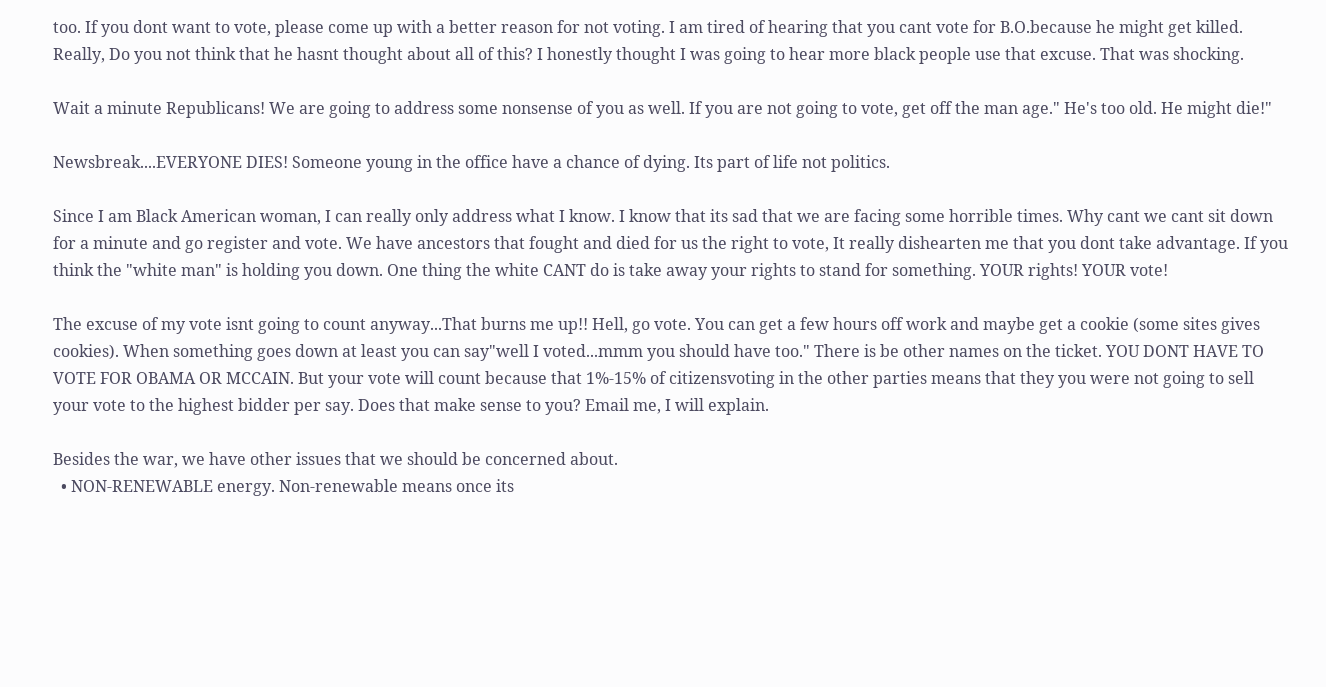too. If you dont want to vote, please come up with a better reason for not voting. I am tired of hearing that you cant vote for B.O.because he might get killed. Really, Do you not think that he hasnt thought about all of this? I honestly thought I was going to hear more black people use that excuse. That was shocking.

Wait a minute Republicans! We are going to address some nonsense of you as well. If you are not going to vote, get off the man age." He's too old. He might die!"

Newsbreak....EVERYONE DIES! Someone young in the office have a chance of dying. Its part of life not politics.

Since I am Black American woman, I can really only address what I know. I know that its sad that we are facing some horrible times. Why cant we cant sit down for a minute and go register and vote. We have ancestors that fought and died for us the right to vote, It really dishearten me that you dont take advantage. If you think the "white man" is holding you down. One thing the white CANT do is take away your rights to stand for something. YOUR rights! YOUR vote!

The excuse of my vote isnt going to count anyway...That burns me up!! Hell, go vote. You can get a few hours off work and maybe get a cookie (some sites gives cookies). When something goes down at least you can say"well I voted...mmm you should have too." There is be other names on the ticket. YOU DONT HAVE TO VOTE FOR OBAMA OR MCCAIN. But your vote will count because that 1%-15% of citizensvoting in the other parties means that they you were not going to sell your vote to the highest bidder per say. Does that make sense to you? Email me, I will explain.

Besides the war, we have other issues that we should be concerned about.
  • NON-RENEWABLE energy. Non-renewable means once its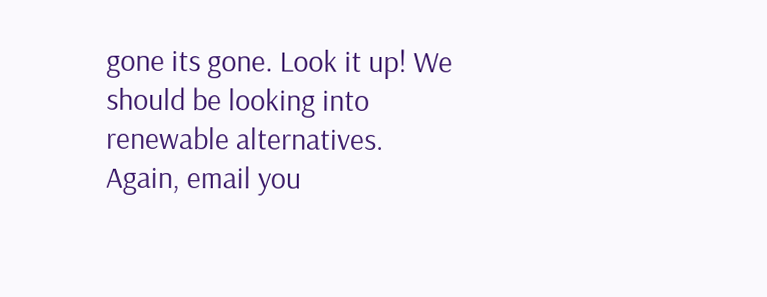gone its gone. Look it up! We should be looking into renewable alternatives. Again, email you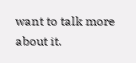want to talk more about it.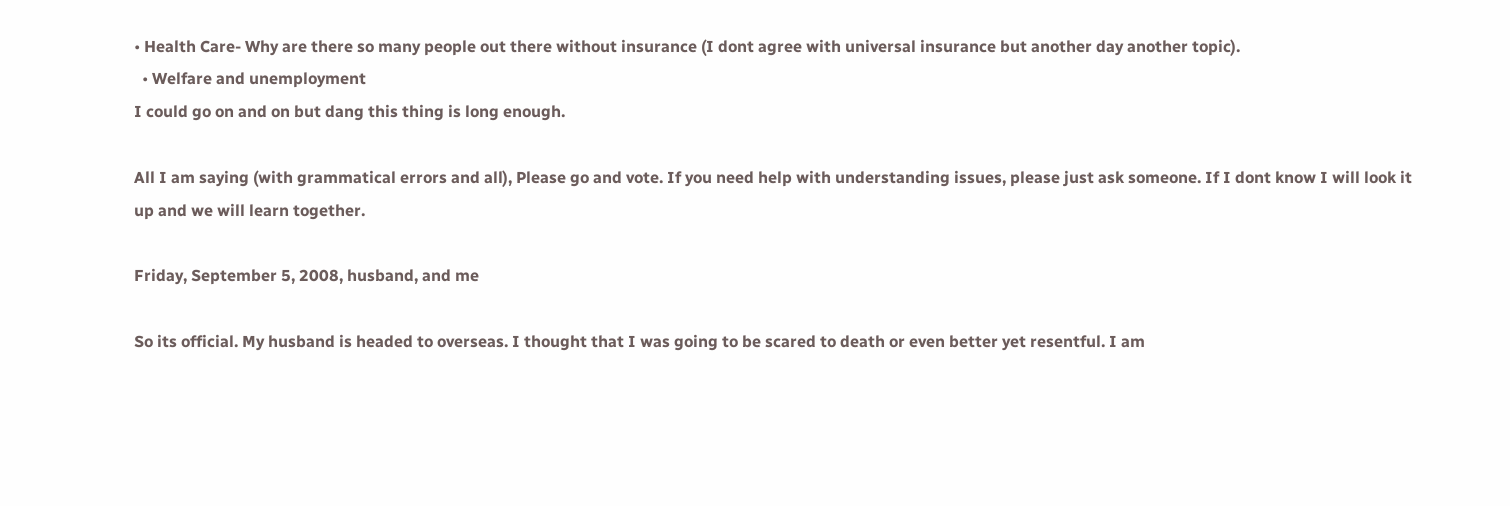• Health Care- Why are there so many people out there without insurance (I dont agree with universal insurance but another day another topic).
  • Welfare and unemployment
I could go on and on but dang this thing is long enough.

All I am saying (with grammatical errors and all), Please go and vote. If you need help with understanding issues, please just ask someone. If I dont know I will look it up and we will learn together.

Friday, September 5, 2008, husband, and me

So its official. My husband is headed to overseas. I thought that I was going to be scared to death or even better yet resentful. I am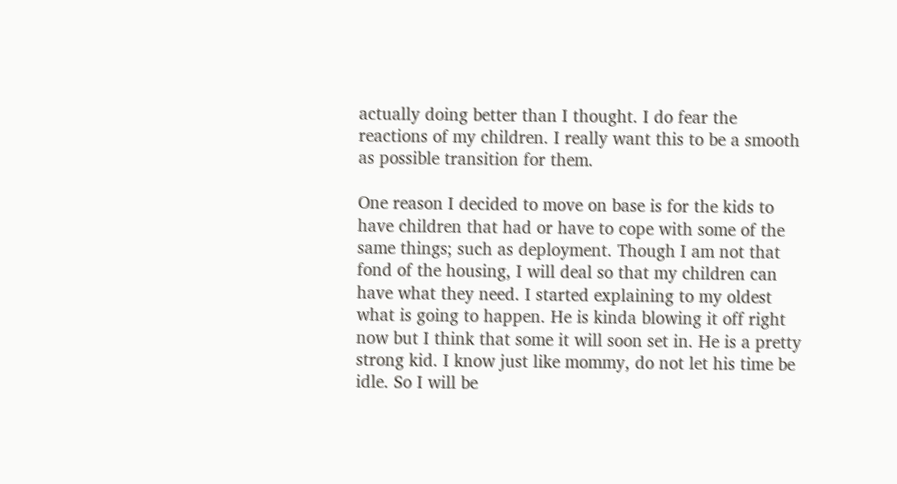actually doing better than I thought. I do fear the reactions of my children. I really want this to be a smooth as possible transition for them.

One reason I decided to move on base is for the kids to have children that had or have to cope with some of the same things; such as deployment. Though I am not that fond of the housing, I will deal so that my children can have what they need. I started explaining to my oldest what is going to happen. He is kinda blowing it off right now but I think that some it will soon set in. He is a pretty strong kid. I know just like mommy, do not let his time be idle. So I will be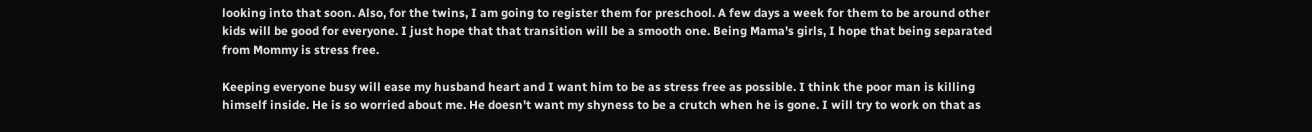looking into that soon. Also, for the twins, I am going to register them for preschool. A few days a week for them to be around other kids will be good for everyone. I just hope that that transition will be a smooth one. Being Mama's girls, I hope that being separated from Mommy is stress free.

Keeping everyone busy will ease my husband heart and I want him to be as stress free as possible. I think the poor man is killing himself inside. He is so worried about me. He doesn't want my shyness to be a crutch when he is gone. I will try to work on that as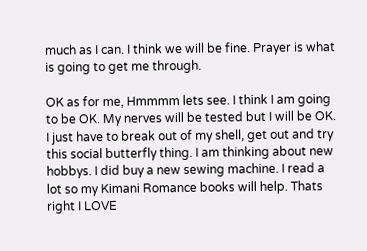much as I can. I think we will be fine. Prayer is what is going to get me through.

OK as for me, Hmmmm lets see. I think I am going to be OK. My nerves will be tested but I will be OK. I just have to break out of my shell, get out and try this social butterfly thing. I am thinking about new hobbys. I did buy a new sewing machine. I read a lot so my Kimani Romance books will help. Thats right I LOVE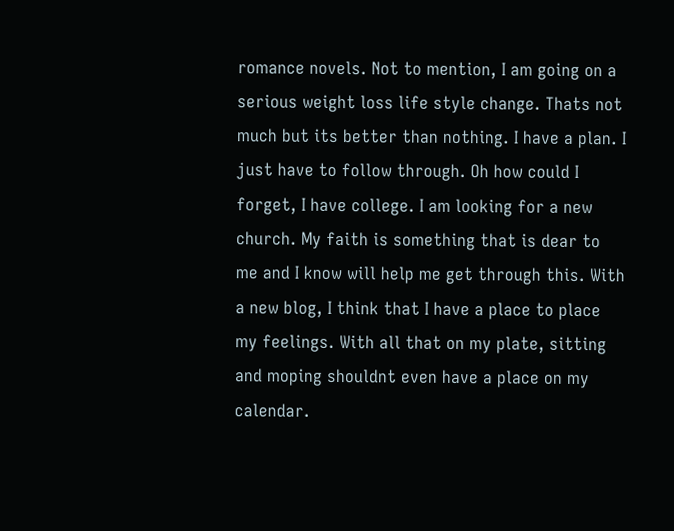romance novels. Not to mention, I am going on a serious weight loss life style change. Thats not much but its better than nothing. I have a plan. I just have to follow through. Oh how could I forget, I have college. I am looking for a new church. My faith is something that is dear to me and I know will help me get through this. With a new blog, I think that I have a place to place my feelings. With all that on my plate, sitting and moping shouldnt even have a place on my calendar.